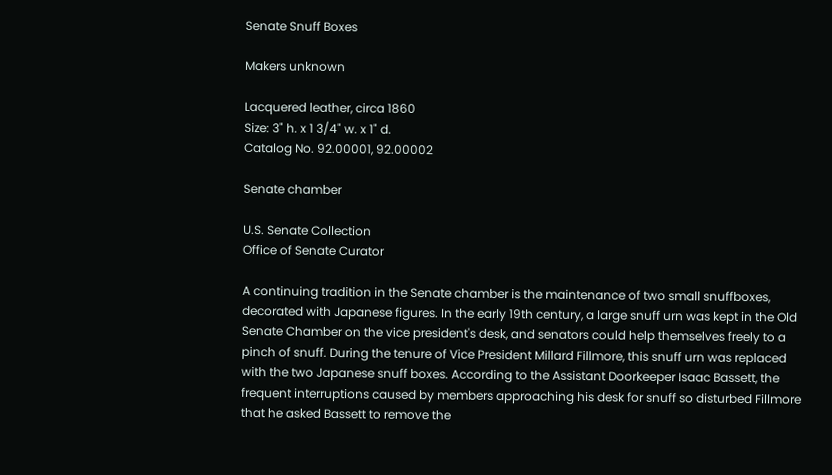Senate Snuff Boxes

Makers unknown

Lacquered leather, circa 1860
Size: 3" h. x 1 3/4" w. x 1" d.
Catalog No. 92.00001, 92.00002

Senate chamber

U.S. Senate Collection
Office of Senate Curator

A continuing tradition in the Senate chamber is the maintenance of two small snuffboxes, decorated with Japanese figures. In the early 19th century, a large snuff urn was kept in the Old Senate Chamber on the vice president's desk, and senators could help themselves freely to a pinch of snuff. During the tenure of Vice President Millard Fillmore, this snuff urn was replaced with the two Japanese snuff boxes. According to the Assistant Doorkeeper Isaac Bassett, the frequent interruptions caused by members approaching his desk for snuff so disturbed Fillmore that he asked Bassett to remove the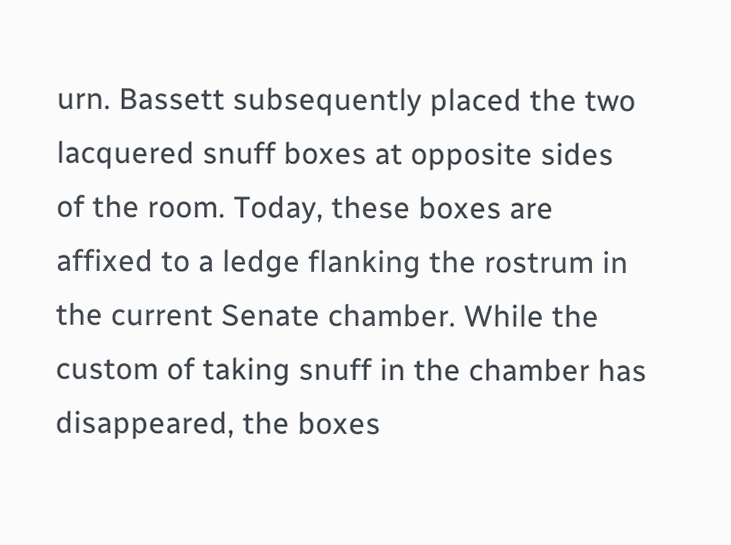urn. Bassett subsequently placed the two lacquered snuff boxes at opposite sides of the room. Today, these boxes are affixed to a ledge flanking the rostrum in the current Senate chamber. While the custom of taking snuff in the chamber has disappeared, the boxes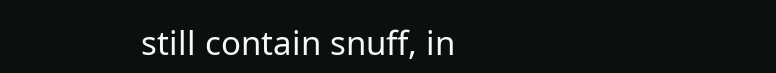still contain snuff, in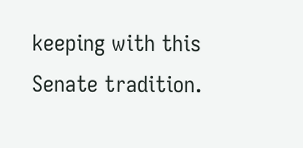keeping with this Senate tradition.